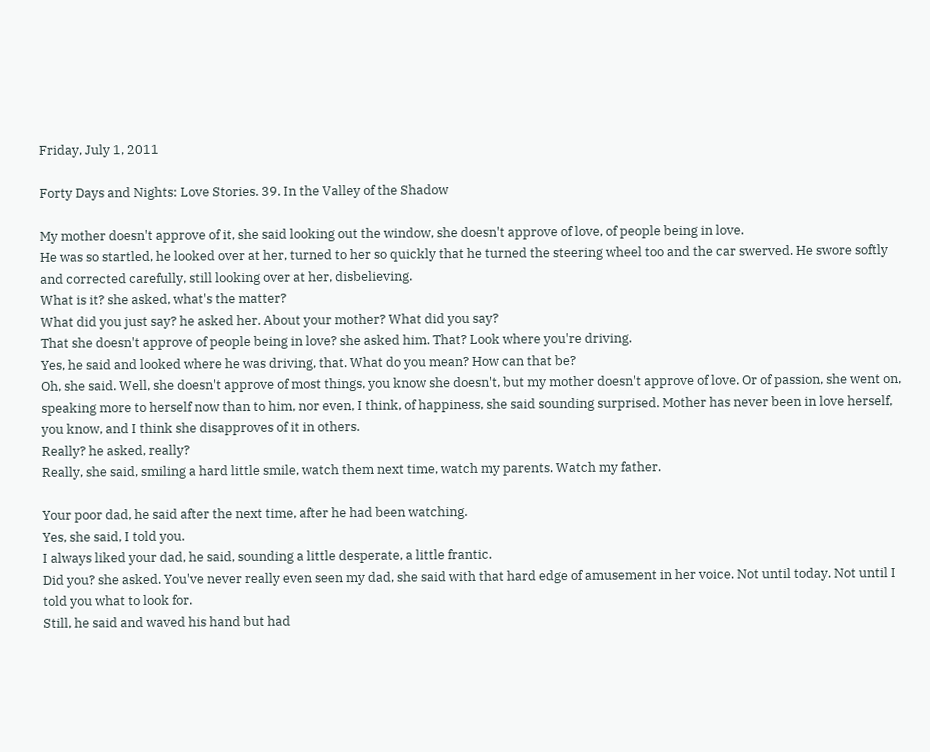Friday, July 1, 2011

Forty Days and Nights: Love Stories. 39. In the Valley of the Shadow

My mother doesn't approve of it, she said looking out the window, she doesn't approve of love, of people being in love.
He was so startled, he looked over at her, turned to her so quickly that he turned the steering wheel too and the car swerved. He swore softly and corrected carefully, still looking over at her, disbelieving.
What is it? she asked, what's the matter?
What did you just say? he asked her. About your mother? What did you say?
That she doesn't approve of people being in love? she asked him. That? Look where you're driving.
Yes, he said and looked where he was driving, that. What do you mean? How can that be?
Oh, she said. Well, she doesn't approve of most things, you know she doesn't, but my mother doesn't approve of love. Or of passion, she went on, speaking more to herself now than to him, nor even, I think, of happiness, she said sounding surprised. Mother has never been in love herself, you know, and I think she disapproves of it in others.
Really? he asked, really?
Really, she said, smiling a hard little smile, watch them next time, watch my parents. Watch my father.

Your poor dad, he said after the next time, after he had been watching.
Yes, she said, I told you.
I always liked your dad, he said, sounding a little desperate, a little frantic.
Did you? she asked. You've never really even seen my dad, she said with that hard edge of amusement in her voice. Not until today. Not until I told you what to look for.
Still, he said and waved his hand but had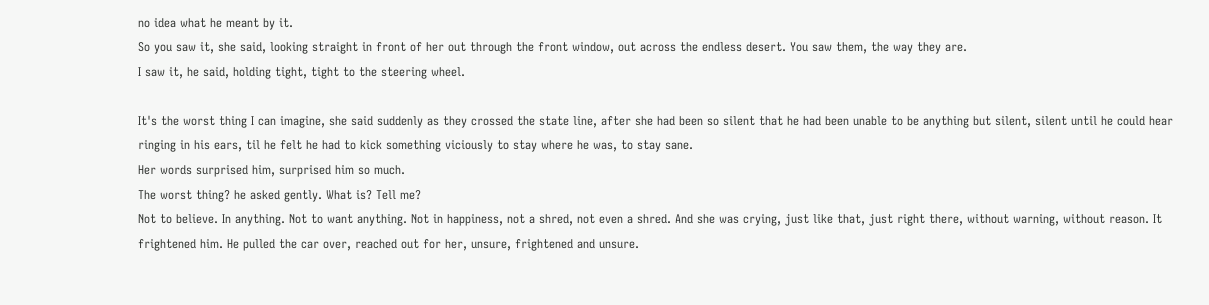no idea what he meant by it.
So you saw it, she said, looking straight in front of her out through the front window, out across the endless desert. You saw them, the way they are.
I saw it, he said, holding tight, tight to the steering wheel.

It's the worst thing I can imagine, she said suddenly as they crossed the state line, after she had been so silent that he had been unable to be anything but silent, silent until he could hear ringing in his ears, til he felt he had to kick something viciously to stay where he was, to stay sane.
Her words surprised him, surprised him so much.
The worst thing? he asked gently. What is? Tell me?
Not to believe. In anything. Not to want anything. Not in happiness, not a shred, not even a shred. And she was crying, just like that, just right there, without warning, without reason. It frightened him. He pulled the car over, reached out for her, unsure, frightened and unsure.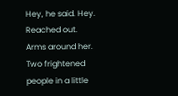Hey, he said. Hey. Reached out. Arms around her. Two frightened people in a little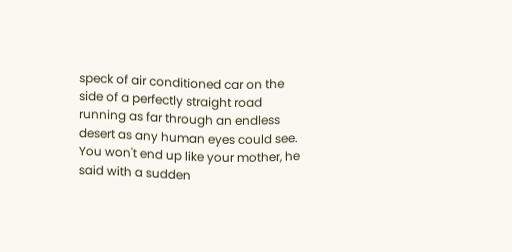speck of air conditioned car on the side of a perfectly straight road running as far through an endless desert as any human eyes could see.
You won't end up like your mother, he said with a sudden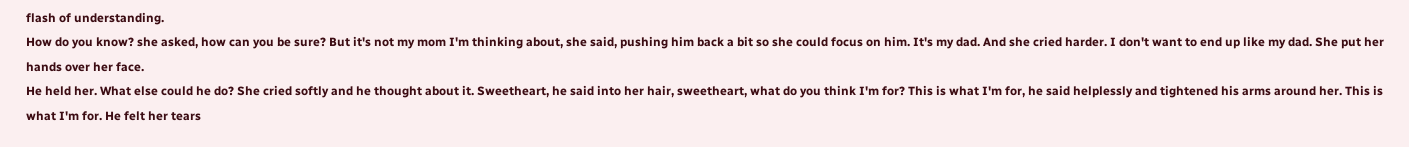flash of understanding.
How do you know? she asked, how can you be sure? But it's not my mom I'm thinking about, she said, pushing him back a bit so she could focus on him. It's my dad. And she cried harder. I don't want to end up like my dad. She put her hands over her face.
He held her. What else could he do? She cried softly and he thought about it. Sweetheart, he said into her hair, sweetheart, what do you think I'm for? This is what I'm for, he said helplessly and tightened his arms around her. This is what I'm for. He felt her tears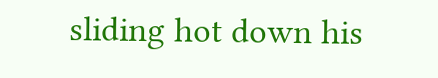sliding hot down his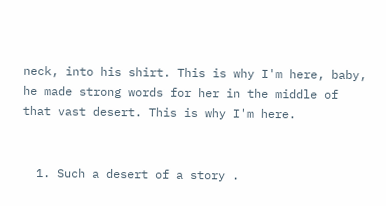neck, into his shirt. This is why I'm here, baby, he made strong words for her in the middle of that vast desert. This is why I'm here.


  1. Such a desert of a story .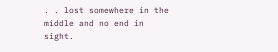. . lost somewhere in the middle and no end in sight.